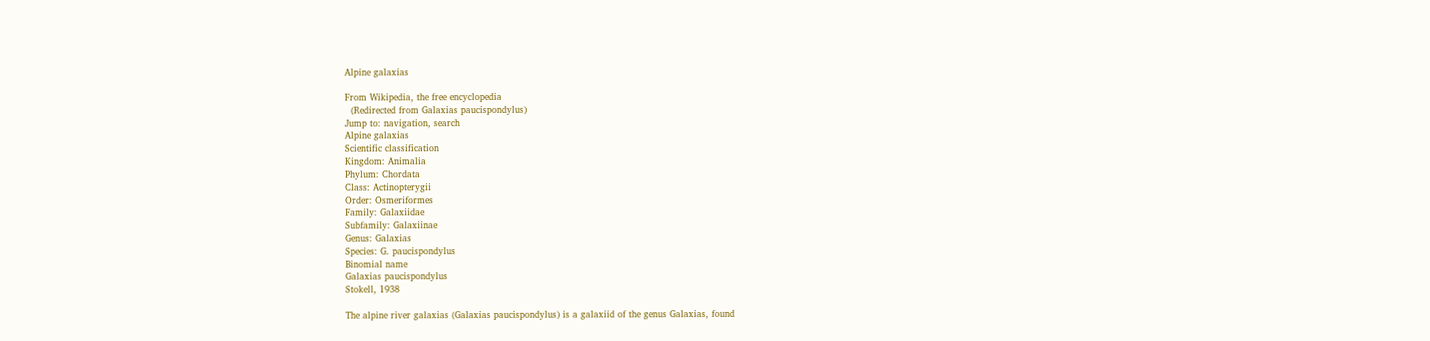Alpine galaxias

From Wikipedia, the free encyclopedia
  (Redirected from Galaxias paucispondylus)
Jump to: navigation, search
Alpine galaxias
Scientific classification
Kingdom: Animalia
Phylum: Chordata
Class: Actinopterygii
Order: Osmeriformes
Family: Galaxiidae
Subfamily: Galaxiinae
Genus: Galaxias
Species: G. paucispondylus
Binomial name
Galaxias paucispondylus
Stokell, 1938

The alpine river galaxias (Galaxias paucispondylus) is a galaxiid of the genus Galaxias, found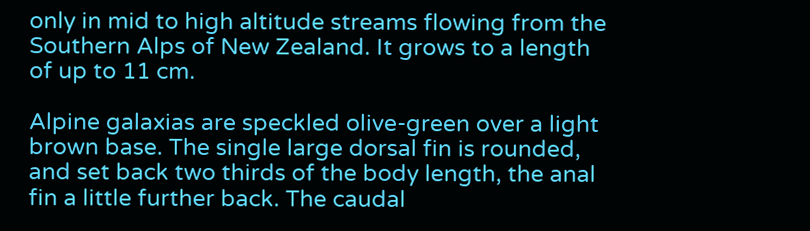only in mid to high altitude streams flowing from the Southern Alps of New Zealand. It grows to a length of up to 11 cm.

Alpine galaxias are speckled olive-green over a light brown base. The single large dorsal fin is rounded, and set back two thirds of the body length, the anal fin a little further back. The caudal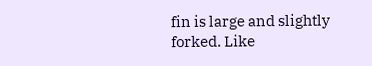fin is large and slightly forked. Like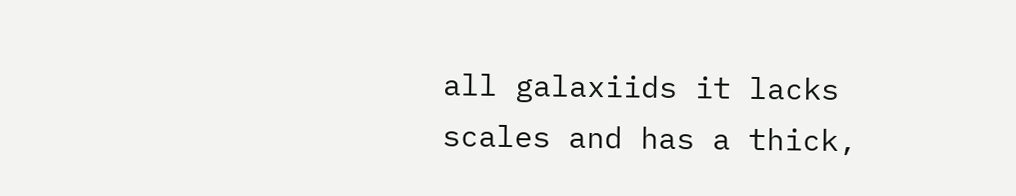all galaxiids it lacks scales and has a thick,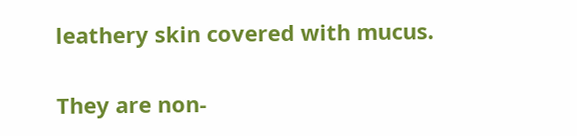leathery skin covered with mucus.

They are non-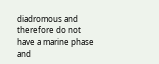diadromous and therefore do not have a marine phase and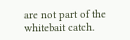are not part of the whitebait catch.